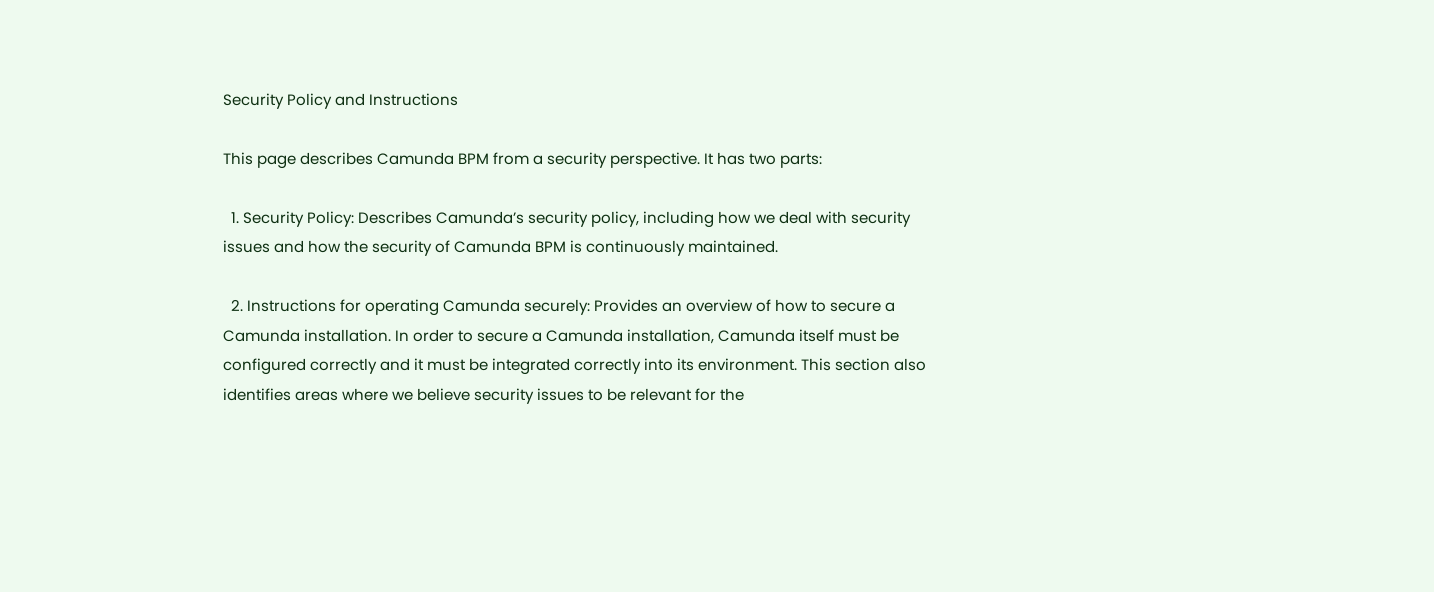Security Policy and Instructions

This page describes Camunda BPM from a security perspective. It has two parts:

  1. Security Policy: Describes Camunda’s security policy, including how we deal with security issues and how the security of Camunda BPM is continuously maintained.

  2. Instructions for operating Camunda securely: Provides an overview of how to secure a Camunda installation. In order to secure a Camunda installation, Camunda itself must be configured correctly and it must be integrated correctly into its environment. This section also identifies areas where we believe security issues to be relevant for the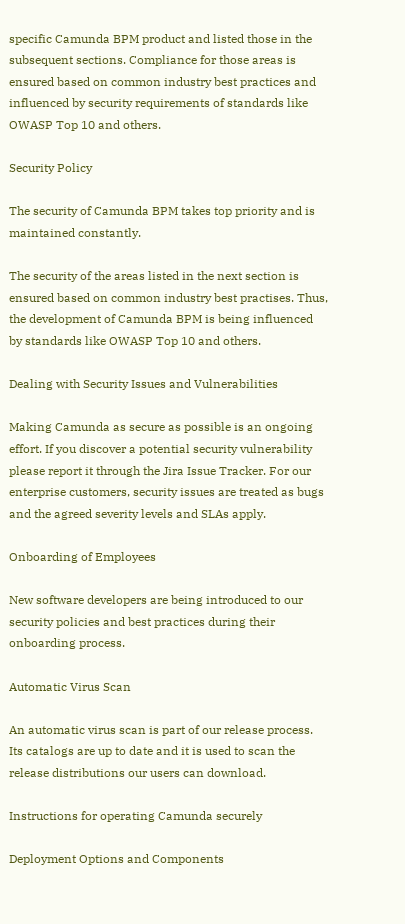specific Camunda BPM product and listed those in the subsequent sections. Compliance for those areas is ensured based on common industry best practices and influenced by security requirements of standards like OWASP Top 10 and others.

Security Policy

The security of Camunda BPM takes top priority and is maintained constantly.

The security of the areas listed in the next section is ensured based on common industry best practises. Thus, the development of Camunda BPM is being influenced by standards like OWASP Top 10 and others.

Dealing with Security Issues and Vulnerabilities

Making Camunda as secure as possible is an ongoing effort. If you discover a potential security vulnerability please report it through the Jira Issue Tracker. For our enterprise customers, security issues are treated as bugs and the agreed severity levels and SLAs apply.

Onboarding of Employees

New software developers are being introduced to our security policies and best practices during their onboarding process.

Automatic Virus Scan

An automatic virus scan is part of our release process. Its catalogs are up to date and it is used to scan the release distributions our users can download.

Instructions for operating Camunda securely

Deployment Options and Components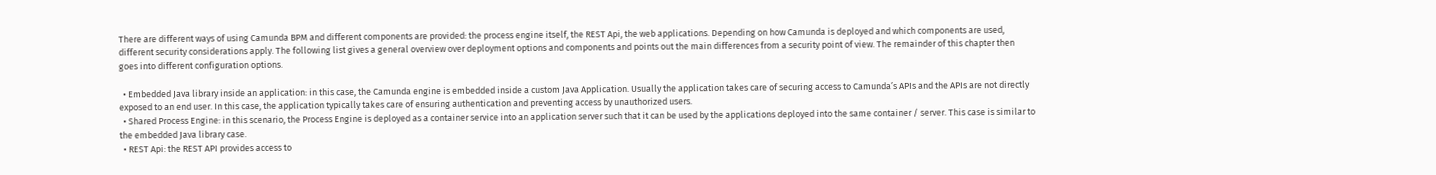There are different ways of using Camunda BPM and different components are provided: the process engine itself, the REST Api, the web applications. Depending on how Camunda is deployed and which components are used, different security considerations apply. The following list gives a general overview over deployment options and components and points out the main differences from a security point of view. The remainder of this chapter then goes into different configuration options.

  • Embedded Java library inside an application: in this case, the Camunda engine is embedded inside a custom Java Application. Usually the application takes care of securing access to Camunda’s APIs and the APIs are not directly exposed to an end user. In this case, the application typically takes care of ensuring authentication and preventing access by unauthorized users.
  • Shared Process Engine: in this scenario, the Process Engine is deployed as a container service into an application server such that it can be used by the applications deployed into the same container / server. This case is similar to the embedded Java library case.
  • REST Api: the REST API provides access to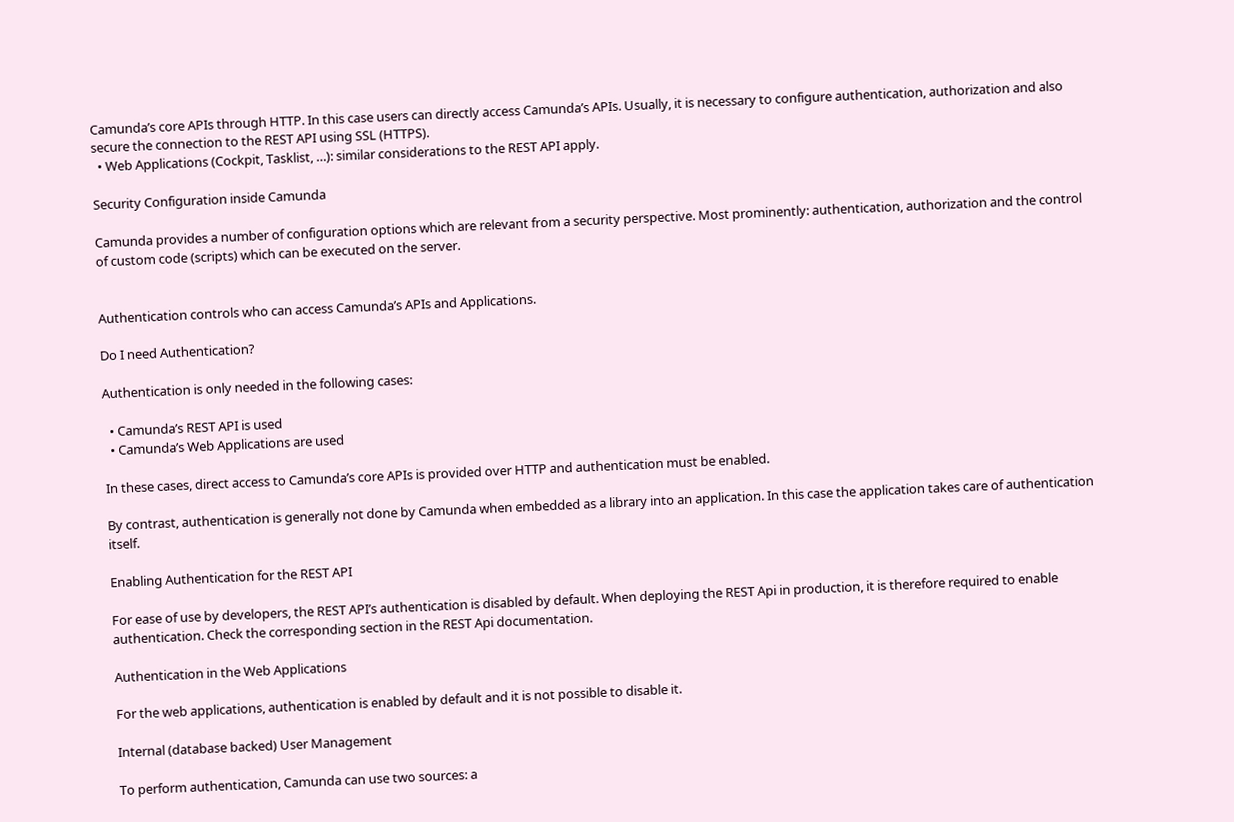Camunda’s core APIs through HTTP. In this case users can directly access Camunda’s APIs. Usually, it is necessary to configure authentication, authorization and also secure the connection to the REST API using SSL (HTTPS).
  • Web Applications (Cockpit, Tasklist, …): similar considerations to the REST API apply.

Security Configuration inside Camunda

Camunda provides a number of configuration options which are relevant from a security perspective. Most prominently: authentication, authorization and the control of custom code (scripts) which can be executed on the server.


Authentication controls who can access Camunda’s APIs and Applications.

Do I need Authentication?

Authentication is only needed in the following cases:

  • Camunda’s REST API is used
  • Camunda’s Web Applications are used

In these cases, direct access to Camunda’s core APIs is provided over HTTP and authentication must be enabled.

By contrast, authentication is generally not done by Camunda when embedded as a library into an application. In this case the application takes care of authentication itself.

Enabling Authentication for the REST API

For ease of use by developers, the REST API’s authentication is disabled by default. When deploying the REST Api in production, it is therefore required to enable authentication. Check the corresponding section in the REST Api documentation.

Authentication in the Web Applications

For the web applications, authentication is enabled by default and it is not possible to disable it.

Internal (database backed) User Management

To perform authentication, Camunda can use two sources: a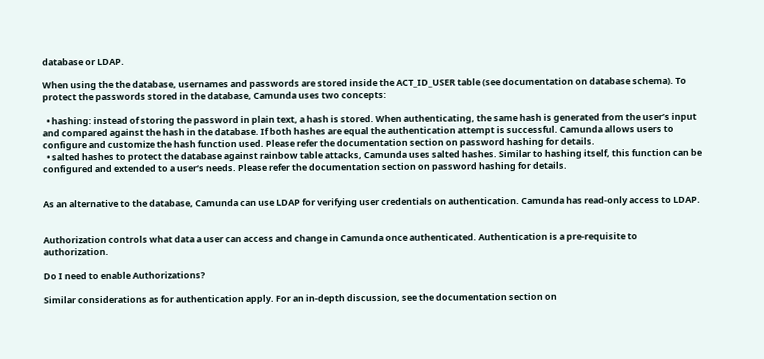database or LDAP.

When using the the database, usernames and passwords are stored inside the ACT_ID_USER table (see documentation on database schema). To protect the passwords stored in the database, Camunda uses two concepts:

  • hashing: instead of storing the password in plain text, a hash is stored. When authenticating, the same hash is generated from the user’s input and compared against the hash in the database. If both hashes are equal the authentication attempt is successful. Camunda allows users to configure and customize the hash function used. Please refer the documentation section on password hashing for details.
  • salted hashes to protect the database against rainbow table attacks, Camunda uses salted hashes. Similar to hashing itself, this function can be configured and extended to a user’s needs. Please refer the documentation section on password hashing for details.


As an alternative to the database, Camunda can use LDAP for verifying user credentials on authentication. Camunda has read-only access to LDAP.


Authorization controls what data a user can access and change in Camunda once authenticated. Authentication is a pre-requisite to authorization.

Do I need to enable Authorizations?

Similar considerations as for authentication apply. For an in-depth discussion, see the documentation section on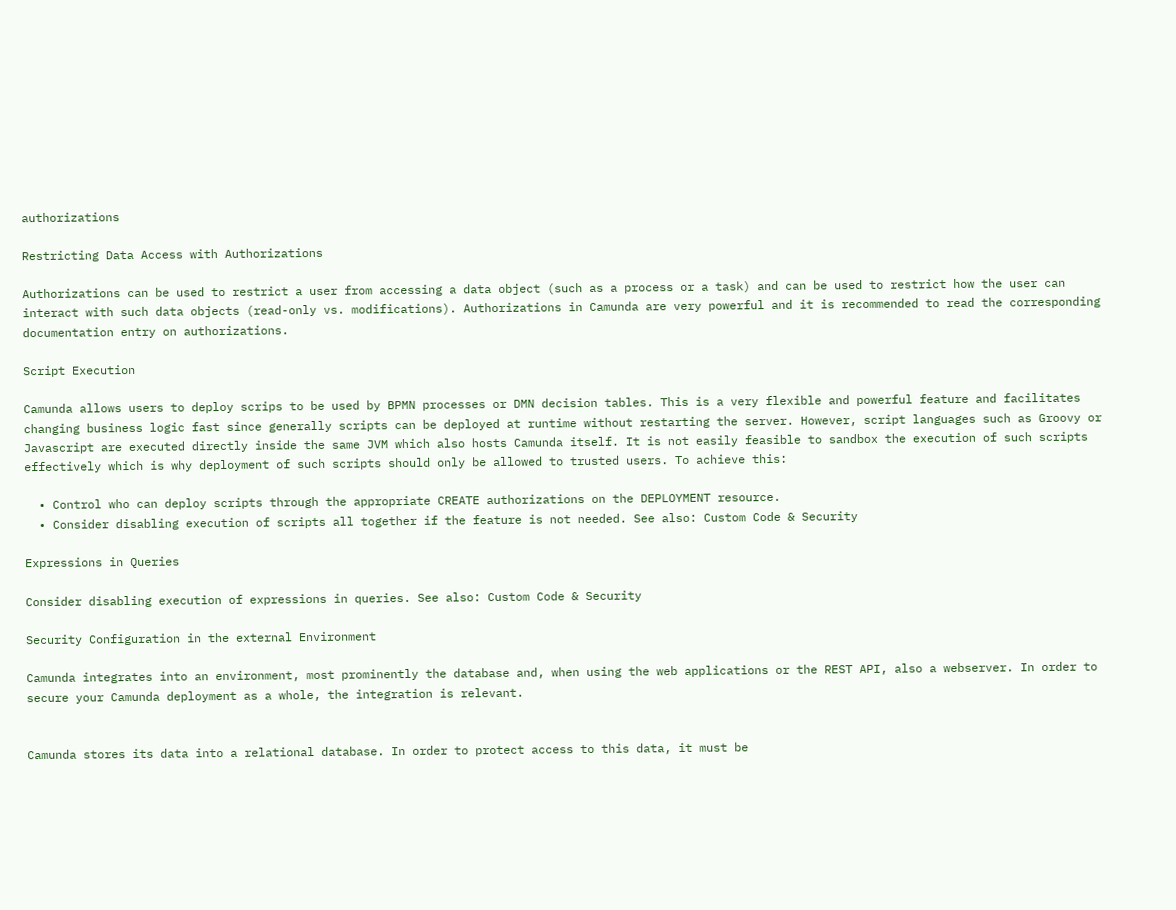authorizations

Restricting Data Access with Authorizations

Authorizations can be used to restrict a user from accessing a data object (such as a process or a task) and can be used to restrict how the user can interact with such data objects (read-only vs. modifications). Authorizations in Camunda are very powerful and it is recommended to read the corresponding documentation entry on authorizations.

Script Execution

Camunda allows users to deploy scrips to be used by BPMN processes or DMN decision tables. This is a very flexible and powerful feature and facilitates changing business logic fast since generally scripts can be deployed at runtime without restarting the server. However, script languages such as Groovy or Javascript are executed directly inside the same JVM which also hosts Camunda itself. It is not easily feasible to sandbox the execution of such scripts effectively which is why deployment of such scripts should only be allowed to trusted users. To achieve this:

  • Control who can deploy scripts through the appropriate CREATE authorizations on the DEPLOYMENT resource.
  • Consider disabling execution of scripts all together if the feature is not needed. See also: Custom Code & Security

Expressions in Queries

Consider disabling execution of expressions in queries. See also: Custom Code & Security

Security Configuration in the external Environment

Camunda integrates into an environment, most prominently the database and, when using the web applications or the REST API, also a webserver. In order to secure your Camunda deployment as a whole, the integration is relevant.


Camunda stores its data into a relational database. In order to protect access to this data, it must be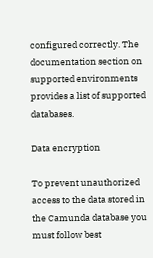configured correctly. The documentation section on supported environments provides a list of supported databases.

Data encryption

To prevent unauthorized access to the data stored in the Camunda database you must follow best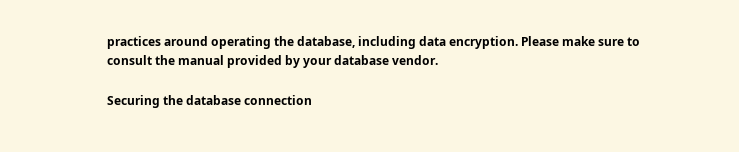practices around operating the database, including data encryption. Please make sure to consult the manual provided by your database vendor.

Securing the database connection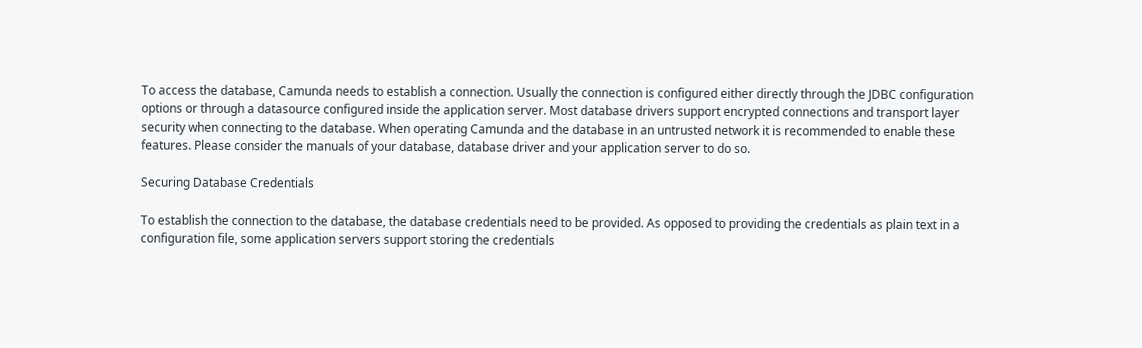To access the database, Camunda needs to establish a connection. Usually the connection is configured either directly through the JDBC configuration options or through a datasource configured inside the application server. Most database drivers support encrypted connections and transport layer security when connecting to the database. When operating Camunda and the database in an untrusted network it is recommended to enable these features. Please consider the manuals of your database, database driver and your application server to do so.

Securing Database Credentials

To establish the connection to the database, the database credentials need to be provided. As opposed to providing the credentials as plain text in a configuration file, some application servers support storing the credentials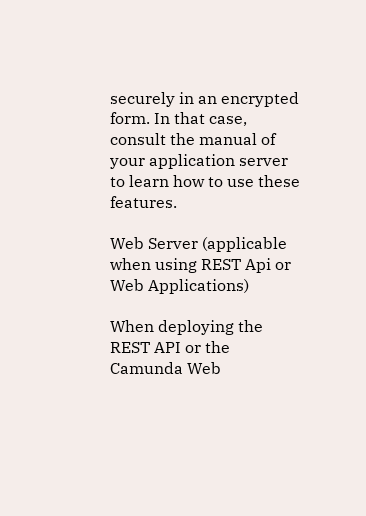securely in an encrypted form. In that case, consult the manual of your application server to learn how to use these features.

Web Server (applicable when using REST Api or Web Applications)

When deploying the REST API or the Camunda Web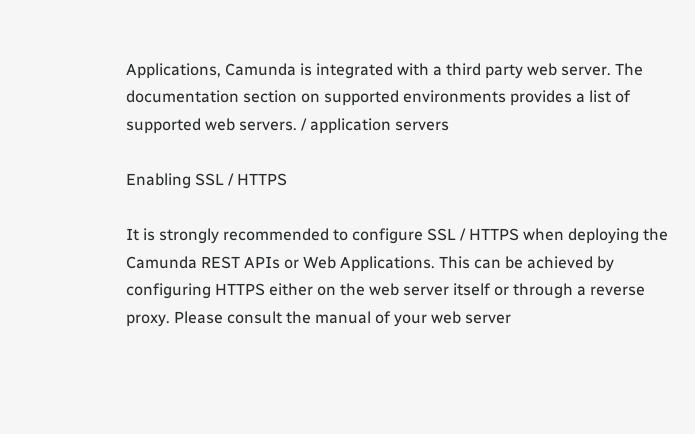Applications, Camunda is integrated with a third party web server. The documentation section on supported environments provides a list of supported web servers. / application servers

Enabling SSL / HTTPS

It is strongly recommended to configure SSL / HTTPS when deploying the Camunda REST APIs or Web Applications. This can be achieved by configuring HTTPS either on the web server itself or through a reverse proxy. Please consult the manual of your web server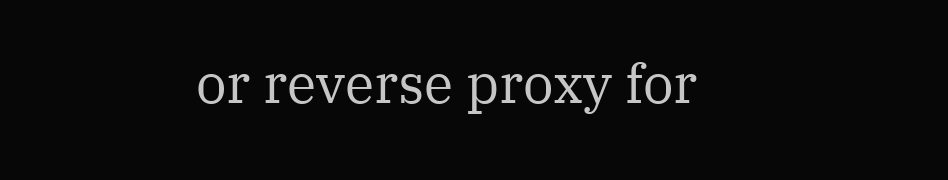or reverse proxy for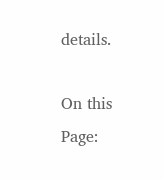details.

On this Page: